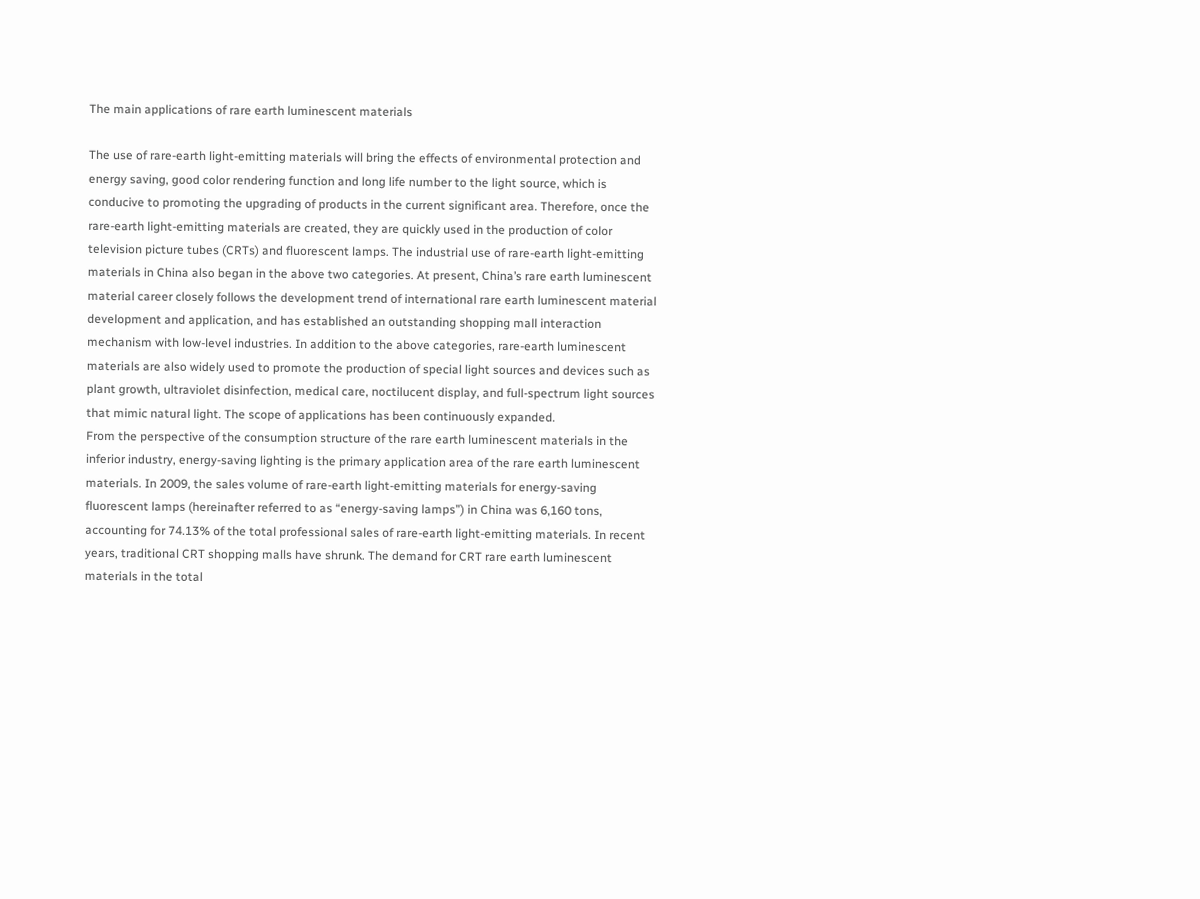The main applications of rare earth luminescent materials

The use of rare-earth light-emitting materials will bring the effects of environmental protection and energy saving, good color rendering function and long life number to the light source, which is conducive to promoting the upgrading of products in the current significant area. Therefore, once the rare-earth light-emitting materials are created, they are quickly used in the production of color television picture tubes (CRTs) and fluorescent lamps. The industrial use of rare-earth light-emitting materials in China also began in the above two categories. At present, China’s rare earth luminescent material career closely follows the development trend of international rare earth luminescent material development and application, and has established an outstanding shopping mall interaction mechanism with low-level industries. In addition to the above categories, rare-earth luminescent materials are also widely used to promote the production of special light sources and devices such as plant growth, ultraviolet disinfection, medical care, noctilucent display, and full-spectrum light sources that mimic natural light. The scope of applications has been continuously expanded.
From the perspective of the consumption structure of the rare earth luminescent materials in the inferior industry, energy-saving lighting is the primary application area of the rare earth luminescent materials. In 2009, the sales volume of rare-earth light-emitting materials for energy-saving fluorescent lamps (hereinafter referred to as “energy-saving lamps”) in China was 6,160 tons, accounting for 74.13% of the total professional sales of rare-earth light-emitting materials. In recent years, traditional CRT shopping malls have shrunk. The demand for CRT rare earth luminescent materials in the total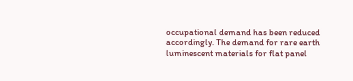occupational demand has been reduced accordingly. The demand for rare earth luminescent materials for flat panel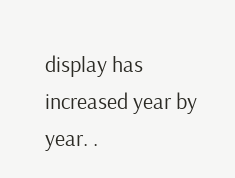display has increased year by year. .